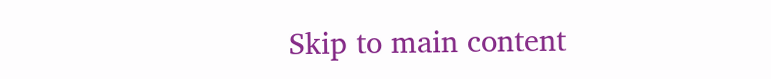Skip to main content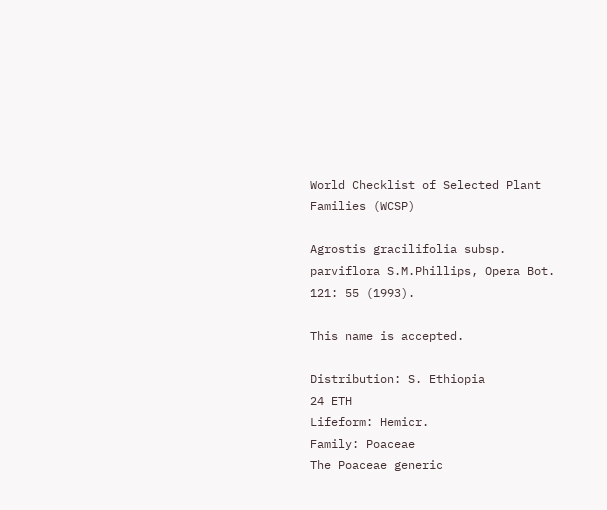World Checklist of Selected Plant Families (WCSP)

Agrostis gracilifolia subsp. parviflora S.M.Phillips, Opera Bot. 121: 55 (1993).

This name is accepted.

Distribution: S. Ethiopia
24 ETH
Lifeform: Hemicr.
Family: Poaceae
The Poaceae generic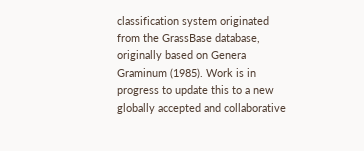classification system originated from the GrassBase database, originally based on Genera Graminum (1985). Work is in progress to update this to a new globally accepted and collaborative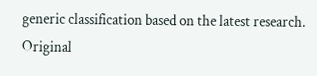generic classification based on the latest research.
Original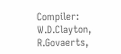Compiler: W.D.Clayton, R.Govaerts,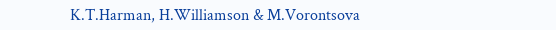K.T.Harman, H.Williamson & M.Vorontsova